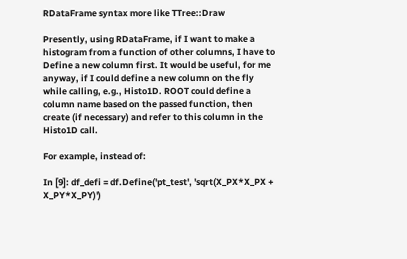RDataFrame syntax more like TTree::Draw

Presently, using RDataFrame, if I want to make a histogram from a function of other columns, I have to Define a new column first. It would be useful, for me anyway, if I could define a new column on the fly while calling, e.g., Histo1D. ROOT could define a column name based on the passed function, then create (if necessary) and refer to this column in the Histo1D call.

For example, instead of:

In [9]: df_defi = df.Define('pt_test', 'sqrt(X_PX*X_PX + X_PY*X_PY)')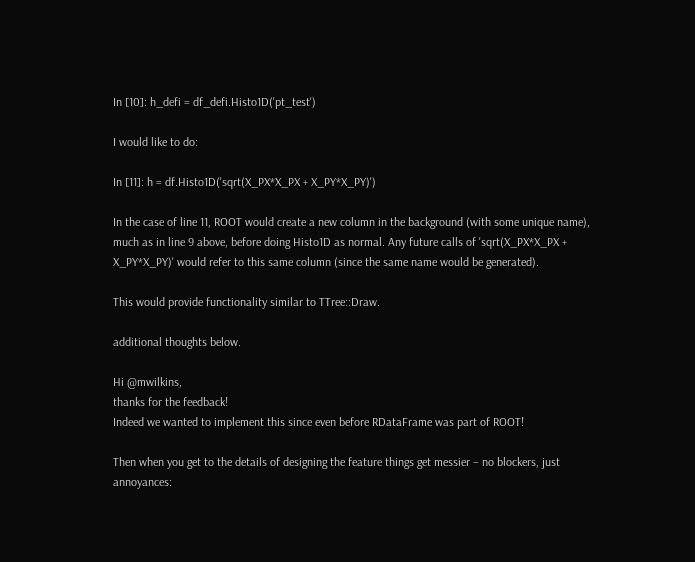In [10]: h_defi = df_defi.Histo1D('pt_test')

I would like to do:

In [11]: h = df.Histo1D('sqrt(X_PX*X_PX + X_PY*X_PY)')

In the case of line 11, ROOT would create a new column in the background (with some unique name), much as in line 9 above, before doing Histo1D as normal. Any future calls of 'sqrt(X_PX*X_PX + X_PY*X_PY)' would refer to this same column (since the same name would be generated).

This would provide functionality similar to TTree::Draw.

additional thoughts below.

Hi @mwilkins,
thanks for the feedback!
Indeed we wanted to implement this since even before RDataFrame was part of ROOT!

Then when you get to the details of designing the feature things get messier – no blockers, just annoyances: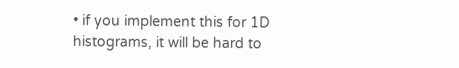• if you implement this for 1D histograms, it will be hard to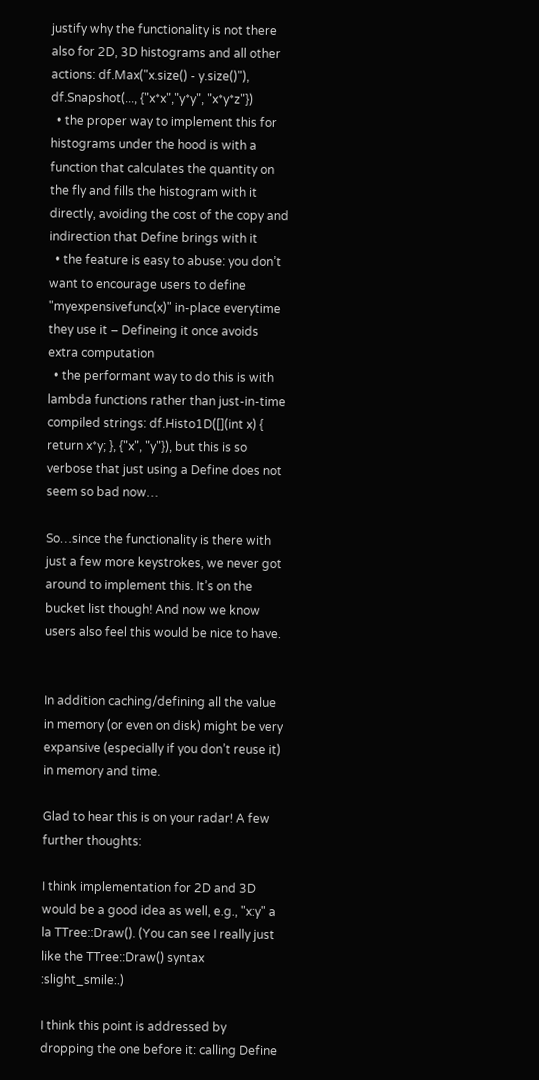justify why the functionality is not there also for 2D, 3D histograms and all other actions: df.Max("x.size() - y.size()"), df.Snapshot(..., {"x*x","y*y", "x*y*z"})
  • the proper way to implement this for histograms under the hood is with a function that calculates the quantity on the fly and fills the histogram with it directly, avoiding the cost of the copy and indirection that Define brings with it
  • the feature is easy to abuse: you don’t want to encourage users to define "myexpensivefunc(x)" in-place everytime they use it – Defineing it once avoids extra computation
  • the performant way to do this is with lambda functions rather than just-in-time compiled strings: df.Histo1D([](int x) { return x*y; }, {"x", "y"}), but this is so verbose that just using a Define does not seem so bad now…

So…since the functionality is there with just a few more keystrokes, we never got around to implement this. It’s on the bucket list though! And now we know users also feel this would be nice to have.


In addition caching/defining all the value in memory (or even on disk) might be very expansive (especially if you don’t reuse it) in memory and time.

Glad to hear this is on your radar! A few further thoughts:

I think implementation for 2D and 3D would be a good idea as well, e.g., "x:y" a la TTree::Draw(). (You can see I really just like the TTree::Draw() syntax :slight_smile:.)

I think this point is addressed by dropping the one before it: calling Define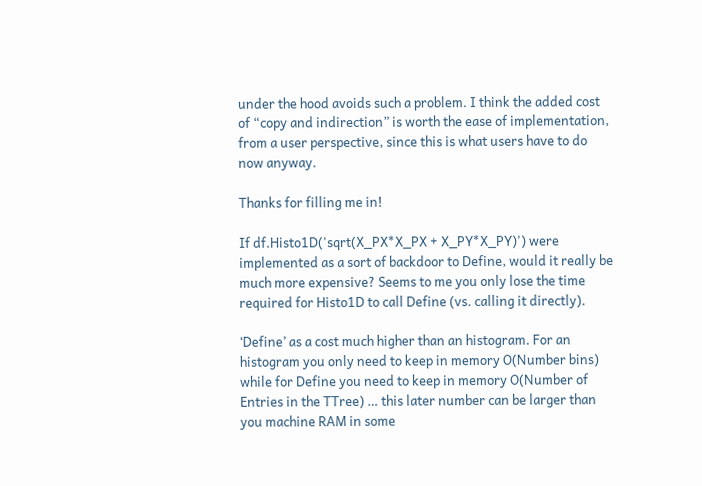under the hood avoids such a problem. I think the added cost of “copy and indirection” is worth the ease of implementation, from a user perspective, since this is what users have to do now anyway.

Thanks for filling me in!

If df.Histo1D('sqrt(X_PX*X_PX + X_PY*X_PY)') were implemented as a sort of backdoor to Define, would it really be much more expensive? Seems to me you only lose the time required for Histo1D to call Define (vs. calling it directly).

‘Define’ as a cost much higher than an histogram. For an histogram you only need to keep in memory O(Number bins) while for Define you need to keep in memory O(Number of Entries in the TTree) … this later number can be larger than you machine RAM in some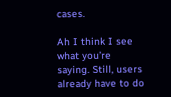cases.

Ah I think I see what you’re saying. Still, users already have to do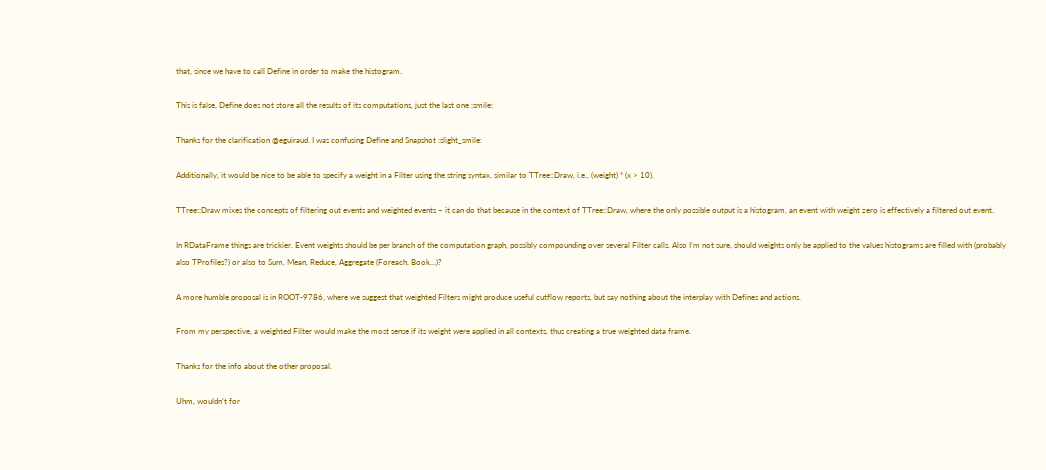that, since we have to call Define in order to make the histogram.

This is false, Define does not store all the results of its computations, just the last one :smile:

Thanks for the clarification @eguiraud. I was confusing Define and Snapshot :slight_smile:

Additionally, it would be nice to be able to specify a weight in a Filter using the string syntax, similar to TTree::Draw, i.e., (weight) * (x > 10).

TTree::Draw mixes the concepts of filtering out events and weighted events – it can do that because in the context of TTree::Draw, where the only possible output is a histogram, an event with weight zero is effectively a filtered out event.

In RDataFrame things are trickier. Event weights should be per branch of the computation graph, possibly compounding over several Filter calls. Also I’m not sure, should weights only be applied to the values histograms are filled with (probably also TProfiles?) or also to Sum, Mean, Reduce, Aggregate (Foreach, Book…)?

A more humble proposal is in ROOT-9786, where we suggest that weighted Filters might produce useful cutflow reports, but say nothing about the interplay with Defines and actions.

From my perspective, a weighted Filter would make the most sense if its weight were applied in all contexts, thus creating a true weighted data frame.

Thanks for the info about the other proposal.

Uhm, wouldn’t for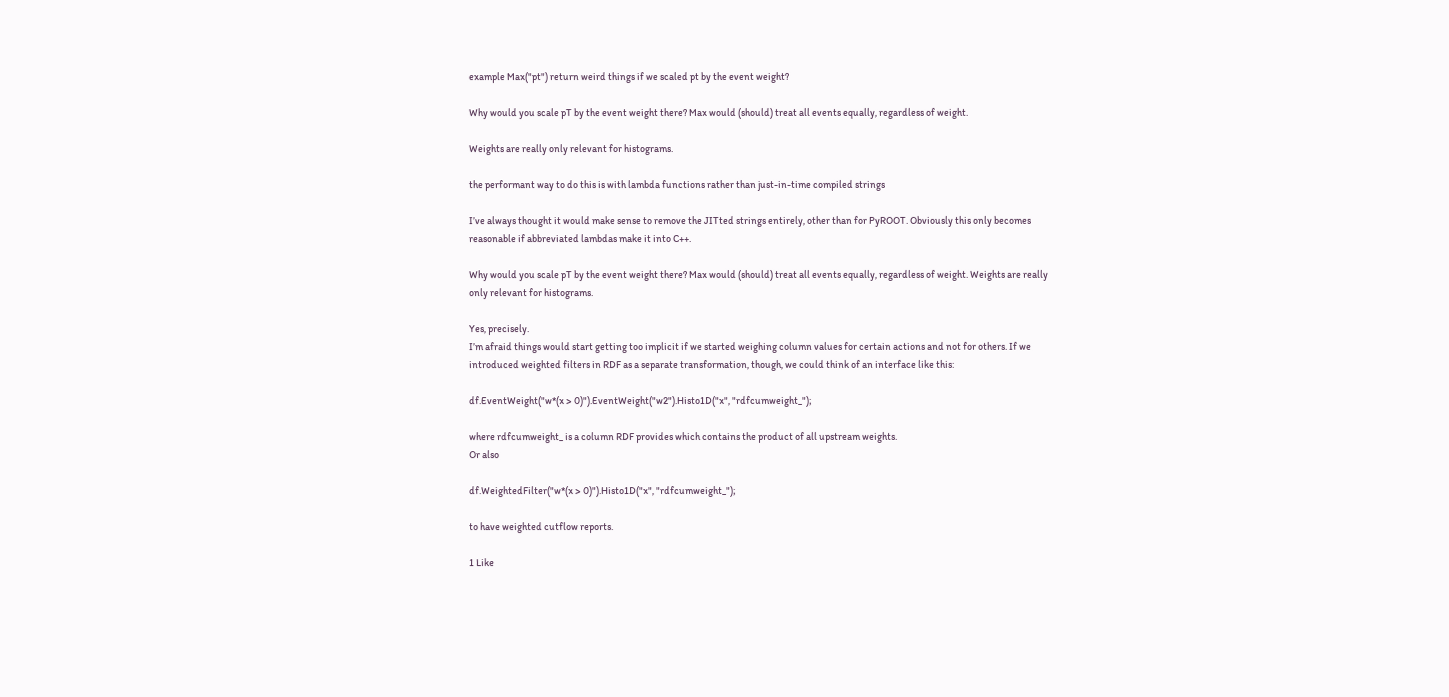example Max("pt") return weird things if we scaled pt by the event weight?

Why would you scale pT by the event weight there? Max would (should) treat all events equally, regardless of weight.

Weights are really only relevant for histograms.

the performant way to do this is with lambda functions rather than just-in-time compiled strings

I’ve always thought it would make sense to remove the JITted strings entirely, other than for PyROOT. Obviously this only becomes reasonable if abbreviated lambdas make it into C++.

Why would you scale pT by the event weight there? Max would (should) treat all events equally, regardless of weight. Weights are really only relevant for histograms.

Yes, precisely.
I’m afraid things would start getting too implicit if we started weighing column values for certain actions and not for others. If we introduced weighted filters in RDF as a separate transformation, though, we could think of an interface like this:

df.EventWeight("w*(x > 0)").EventWeight("w2").Histo1D("x", "rdfcumweight_");

where rdfcumweight_ is a column RDF provides which contains the product of all upstream weights.
Or also

df.WeightedFilter("w*(x > 0)").Histo1D("x", "rdfcumweight_");

to have weighted cutflow reports.

1 Like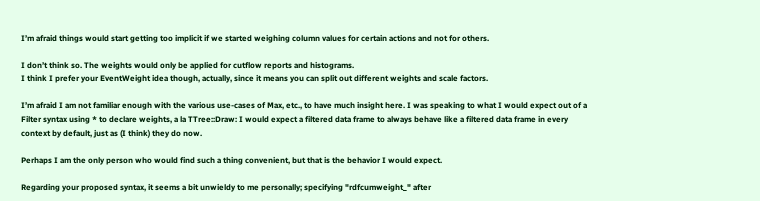I’m afraid things would start getting too implicit if we started weighing column values for certain actions and not for others.

I don’t think so. The weights would only be applied for cutflow reports and histograms.
I think I prefer your EventWeight idea though, actually, since it means you can split out different weights and scale factors.

I’m afraid I am not familiar enough with the various use-cases of Max, etc., to have much insight here. I was speaking to what I would expect out of a Filter syntax using * to declare weights, a la TTree::Draw: I would expect a filtered data frame to always behave like a filtered data frame in every context by default, just as (I think) they do now.

Perhaps I am the only person who would find such a thing convenient, but that is the behavior I would expect.

Regarding your proposed syntax, it seems a bit unwieldy to me personally; specifying "rdfcumweight_" after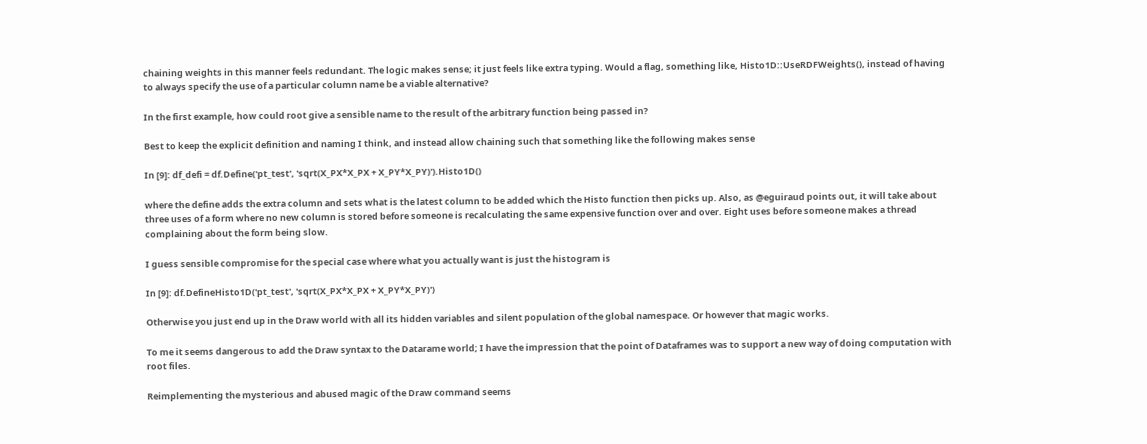chaining weights in this manner feels redundant. The logic makes sense; it just feels like extra typing. Would a flag, something like, Histo1D::UseRDFWeights(), instead of having to always specify the use of a particular column name be a viable alternative?

In the first example, how could root give a sensible name to the result of the arbitrary function being passed in?

Best to keep the explicit definition and naming I think, and instead allow chaining such that something like the following makes sense

In [9]: df_defi = df.Define('pt_test', 'sqrt(X_PX*X_PX + X_PY*X_PY)').Histo1D()

where the define adds the extra column and sets what is the latest column to be added which the Histo function then picks up. Also, as @eguiraud points out, it will take about three uses of a form where no new column is stored before someone is recalculating the same expensive function over and over. Eight uses before someone makes a thread complaining about the form being slow.

I guess sensible compromise for the special case where what you actually want is just the histogram is

In [9]: df.DefineHisto1D('pt_test', 'sqrt(X_PX*X_PX + X_PY*X_PY)')

Otherwise you just end up in the Draw world with all its hidden variables and silent population of the global namespace. Or however that magic works.

To me it seems dangerous to add the Draw syntax to the Datarame world; I have the impression that the point of Dataframes was to support a new way of doing computation with root files.

Reimplementing the mysterious and abused magic of the Draw command seems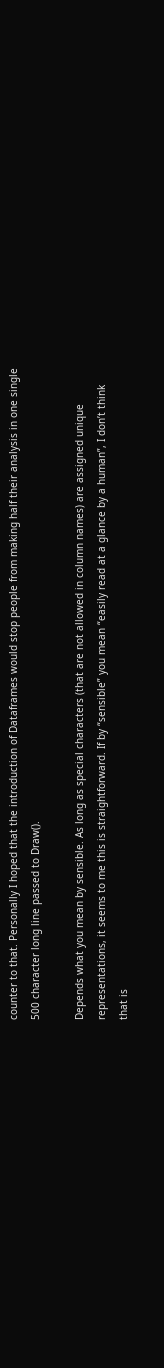counter to that. Personally I hoped that the introduction of Dataframes would stop people from making half their analysis in one single 500 character long line passed to Draw().

Depends what you mean by sensible. As long as special characters (that are not allowed in column names) are assigned unique representations, it seems to me this is straightforward. If by “sensible” you mean “easily read at a glance by a human”, I don’t think that is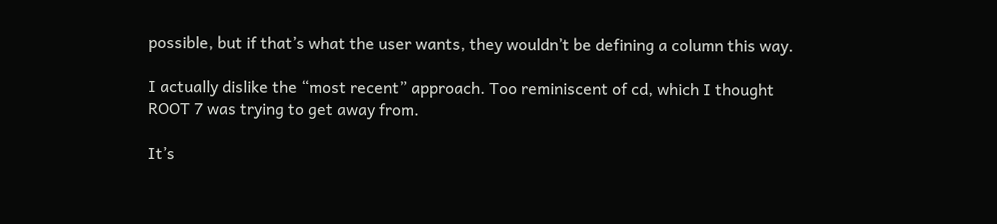possible, but if that’s what the user wants, they wouldn’t be defining a column this way.

I actually dislike the “most recent” approach. Too reminiscent of cd, which I thought ROOT 7 was trying to get away from.

It’s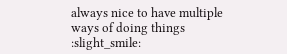always nice to have multiple ways of doing things :slight_smile: